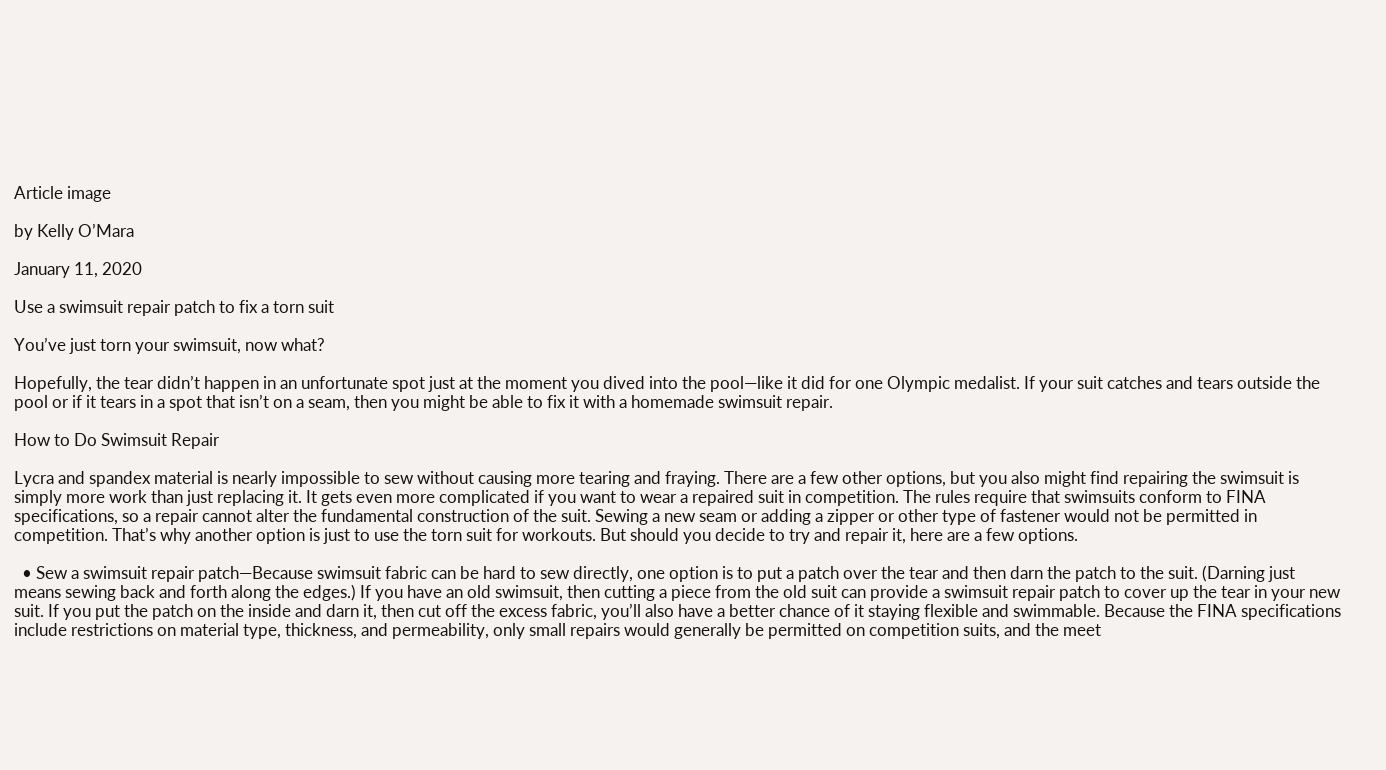Article image

by Kelly O’Mara

January 11, 2020

Use a swimsuit repair patch to fix a torn suit

You’ve just torn your swimsuit, now what?

Hopefully, the tear didn’t happen in an unfortunate spot just at the moment you dived into the pool—like it did for one Olympic medalist. If your suit catches and tears outside the pool or if it tears in a spot that isn’t on a seam, then you might be able to fix it with a homemade swimsuit repair.

How to Do Swimsuit Repair

Lycra and spandex material is nearly impossible to sew without causing more tearing and fraying. There are a few other options, but you also might find repairing the swimsuit is simply more work than just replacing it. It gets even more complicated if you want to wear a repaired suit in competition. The rules require that swimsuits conform to FINA specifications, so a repair cannot alter the fundamental construction of the suit. Sewing a new seam or adding a zipper or other type of fastener would not be permitted in competition. That’s why another option is just to use the torn suit for workouts. But should you decide to try and repair it, here are a few options.

  • Sew a swimsuit repair patch—Because swimsuit fabric can be hard to sew directly, one option is to put a patch over the tear and then darn the patch to the suit. (Darning just means sewing back and forth along the edges.) If you have an old swimsuit, then cutting a piece from the old suit can provide a swimsuit repair patch to cover up the tear in your new suit. If you put the patch on the inside and darn it, then cut off the excess fabric, you’ll also have a better chance of it staying flexible and swimmable. Because the FINA specifications include restrictions on material type, thickness, and permeability, only small repairs would generally be permitted on competition suits, and the meet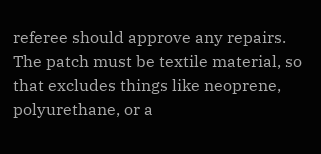referee should approve any repairs. The patch must be textile material, so that excludes things like neoprene, polyurethane, or a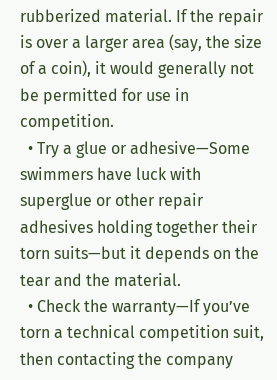rubberized material. If the repair is over a larger area (say, the size of a coin), it would generally not be permitted for use in competition.
  • Try a glue or adhesive—Some swimmers have luck with superglue or other repair adhesives holding together their torn suits—but it depends on the tear and the material.
  • Check the warranty—If you’ve torn a technical competition suit, then contacting the company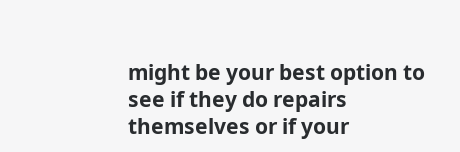might be your best option to see if they do repairs themselves or if your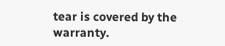tear is covered by the warranty.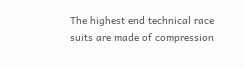The highest end technical race suits are made of compression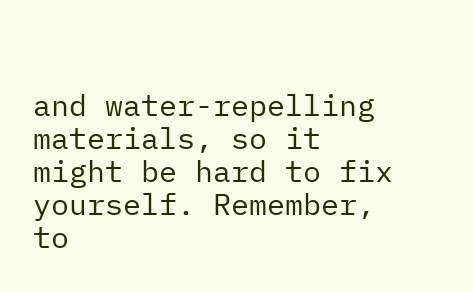and water-repelling materials, so it might be hard to fix yourself. Remember, to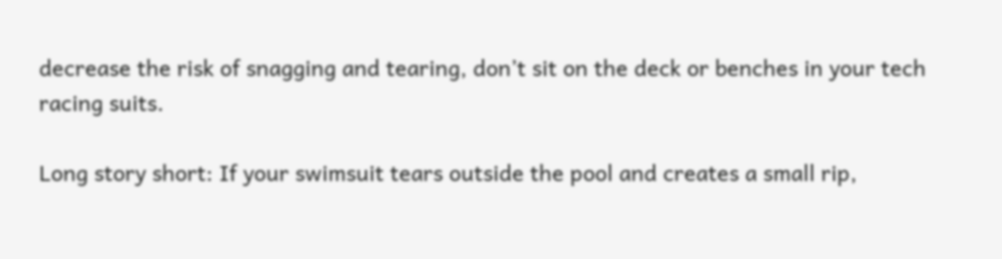decrease the risk of snagging and tearing, don’t sit on the deck or benches in your tech racing suits.

Long story short: If your swimsuit tears outside the pool and creates a small rip,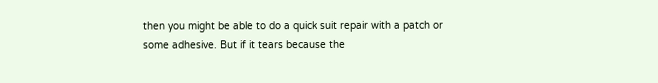then you might be able to do a quick suit repair with a patch or some adhesive. But if it tears because the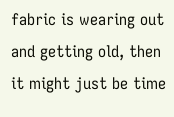fabric is wearing out and getting old, then it might just be time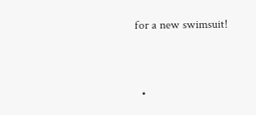for a new swimsuit!


  •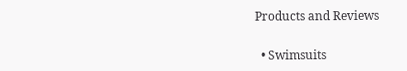Products and Reviews


  • Swimsuits